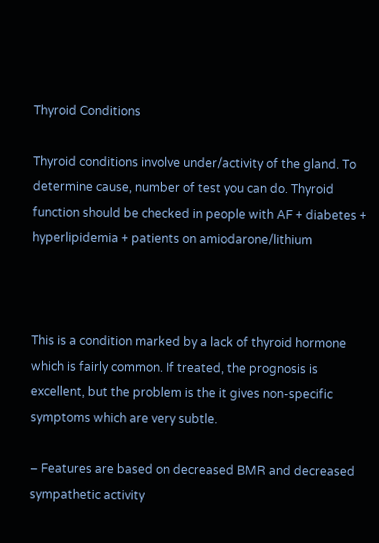Thyroid Conditions

Thyroid conditions involve under/activity of the gland. To determine cause, number of test you can do. Thyroid function should be checked in people with AF + diabetes + hyperlipidemia + patients on amiodarone/lithium



This is a condition marked by a lack of thyroid hormone which is fairly common. If treated, the prognosis is excellent, but the problem is the it gives non-specific symptoms which are very subtle.

– Features are based on decreased BMR and decreased sympathetic activity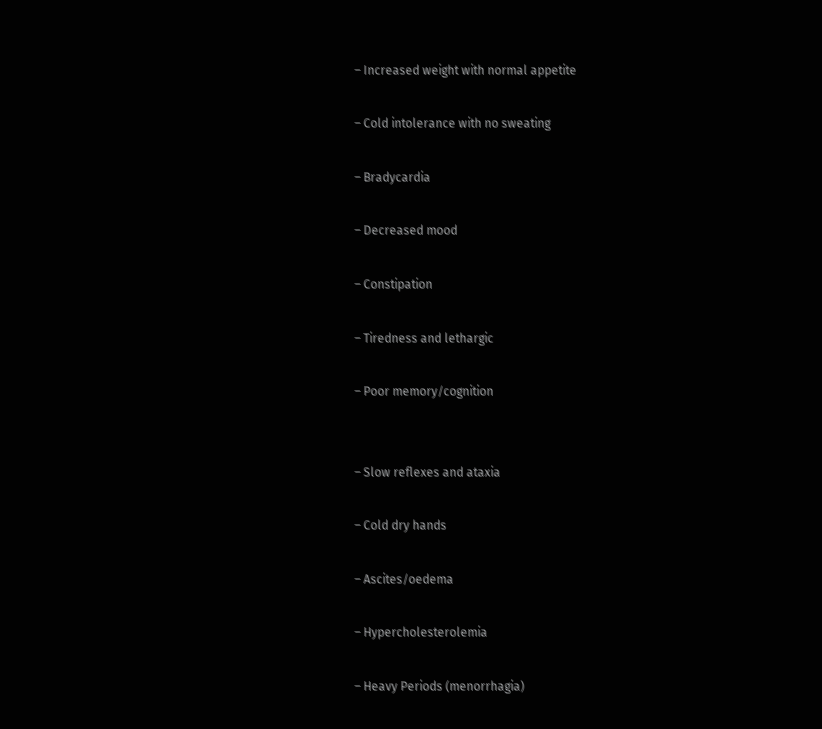– Increased weight with normal appetite

– Cold intolerance with no sweating

– Bradycardia

– Decreased mood

– Constipation

– Tiredness and lethargic

– Poor memory/cognition


– Slow reflexes and ataxia

– Cold dry hands

– Ascites/oedema

– Hypercholesterolemia

– Heavy Periods (menorrhagia)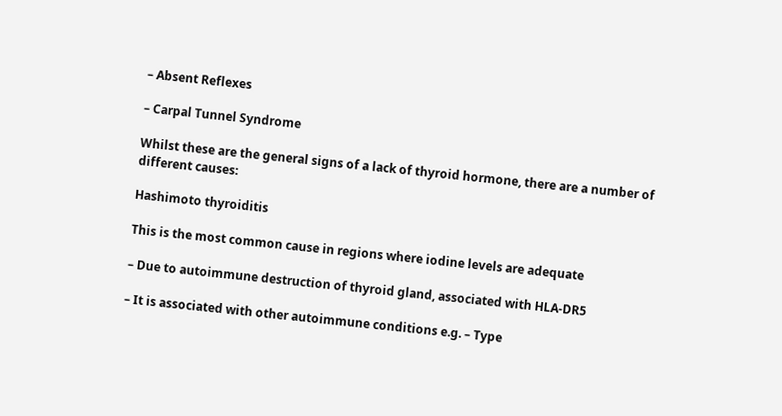– Absent Reflexes

– Carpal Tunnel Syndrome

Whilst these are the general signs of a lack of thyroid hormone, there are a number of different causes:

Hashimoto thyroiditis

This is the most common cause in regions where iodine levels are adequate

– Due to autoimmune destruction of thyroid gland, associated with HLA-DR5

– It is associated with other autoimmune conditions e.g. – Type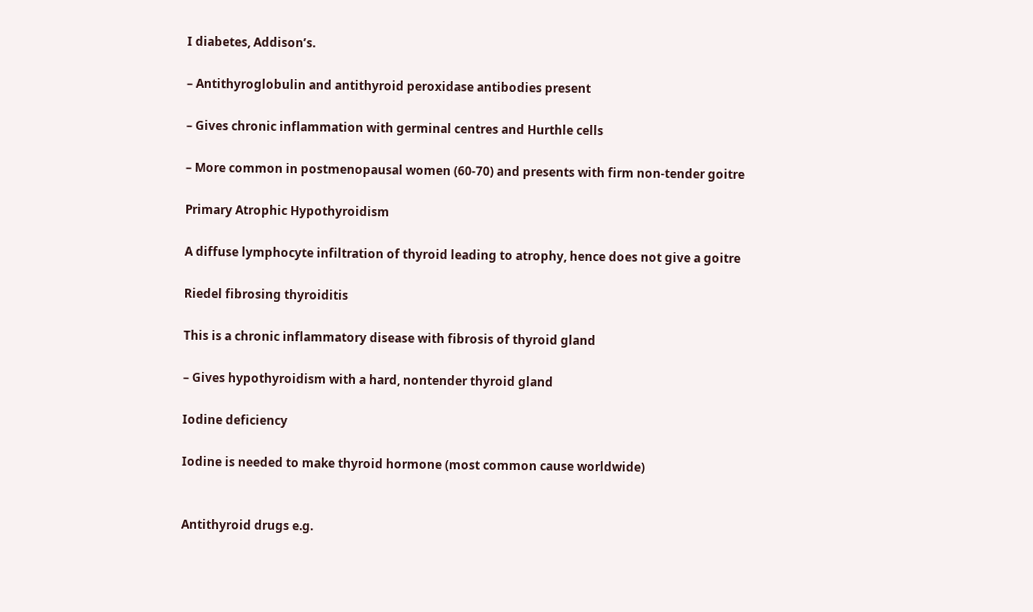I diabetes, Addison’s.

– Antithyroglobulin and antithyroid peroxidase antibodies present

– Gives chronic inflammation with germinal centres and Hurthle cells

– More common in postmenopausal women (60-70) and presents with firm non-tender goitre

Primary Atrophic Hypothyroidism

A diffuse lymphocyte infiltration of thyroid leading to atrophy, hence does not give a goitre

Riedel fibrosing thyroiditis

This is a chronic inflammatory disease with fibrosis of thyroid gland

– Gives hypothyroidism with a hard, nontender thyroid gland

Iodine deficiency

Iodine is needed to make thyroid hormone (most common cause worldwide)


Antithyroid drugs e.g.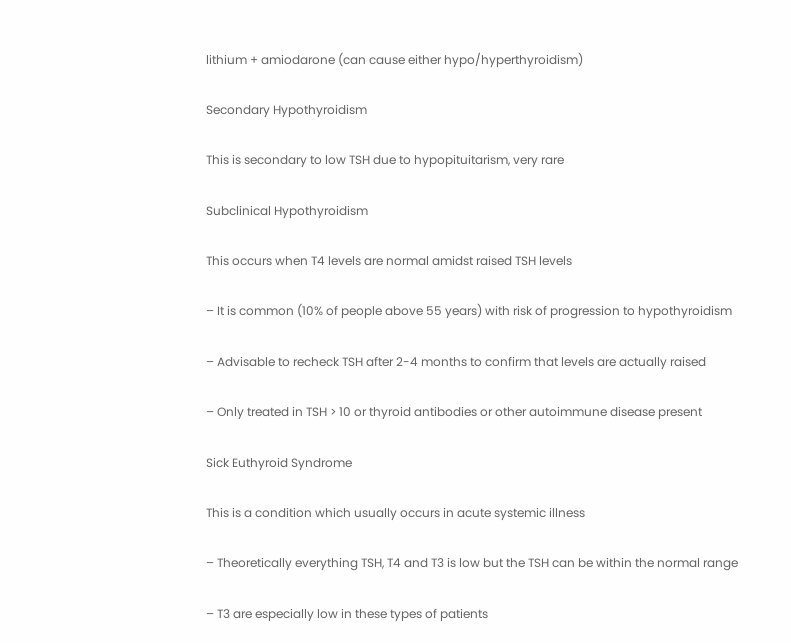lithium + amiodarone (can cause either hypo/hyperthyroidism)

Secondary Hypothyroidism

This is secondary to low TSH due to hypopituitarism, very rare

Subclinical Hypothyroidism

This occurs when T4 levels are normal amidst raised TSH levels

– It is common (10% of people above 55 years) with risk of progression to hypothyroidism

– Advisable to recheck TSH after 2-4 months to confirm that levels are actually raised

– Only treated in TSH > 10 or thyroid antibodies or other autoimmune disease present

Sick Euthyroid Syndrome

This is a condition which usually occurs in acute systemic illness

– Theoretically everything TSH, T4 and T3 is low but the TSH can be within the normal range

– T3 are especially low in these types of patients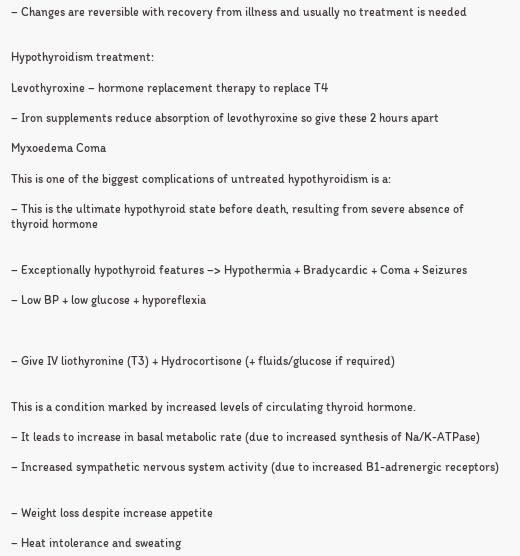– Changes are reversible with recovery from illness and usually no treatment is needed


Hypothyroidism treatment:

Levothyroxine – hormone replacement therapy to replace T4

– Iron supplements reduce absorption of levothyroxine so give these 2 hours apart

Myxoedema Coma

This is one of the biggest complications of untreated hypothyroidism is a:

– This is the ultimate hypothyroid state before death, resulting from severe absence of thyroid hormone


– Exceptionally hypothyroid features –> Hypothermia + Bradycardic + Coma + Seizures

– Low BP + low glucose + hyporeflexia



– Give IV liothyronine (T3) + Hydrocortisone (+ fluids/glucose if required)


This is a condition marked by increased levels of circulating thyroid hormone.

– It leads to increase in basal metabolic rate (due to increased synthesis of Na/K-ATPase)

– Increased sympathetic nervous system activity (due to increased B1-adrenergic receptors)


– Weight loss despite increase appetite

– Heat intolerance and sweating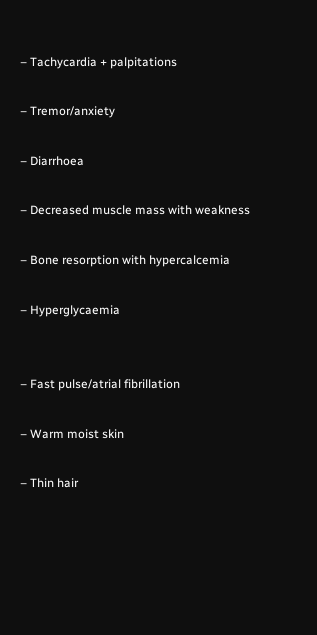– Tachycardia + palpitations

– Tremor/anxiety

– Diarrhoea

– Decreased muscle mass with weakness

– Bone resorption with hypercalcemia

– Hyperglycaemia


– Fast pulse/atrial fibrillation

– Warm moist skin

– Thin hair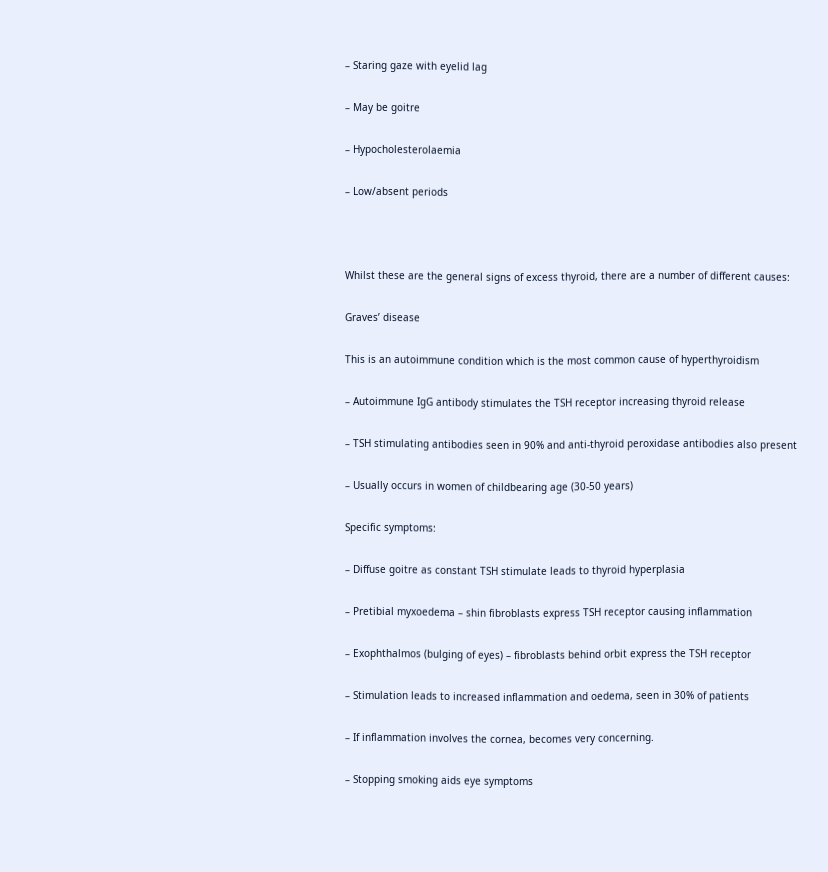– Staring gaze with eyelid lag

– May be goitre

– Hypocholesterolaemia

– Low/absent periods



Whilst these are the general signs of excess thyroid, there are a number of different causes:

Graves’ disease

This is an autoimmune condition which is the most common cause of hyperthyroidism

– Autoimmune IgG antibody stimulates the TSH receptor increasing thyroid release

– TSH stimulating antibodies seen in 90% and anti-thyroid peroxidase antibodies also present

– Usually occurs in women of childbearing age (30-50 years)

Specific symptoms:

– Diffuse goitre as constant TSH stimulate leads to thyroid hyperplasia

– Pretibial myxoedema – shin fibroblasts express TSH receptor causing inflammation

– Exophthalmos (bulging of eyes) – fibroblasts behind orbit express the TSH receptor

– Stimulation leads to increased inflammation and oedema, seen in 30% of patients

– If inflammation involves the cornea, becomes very concerning.

– Stopping smoking aids eye symptoms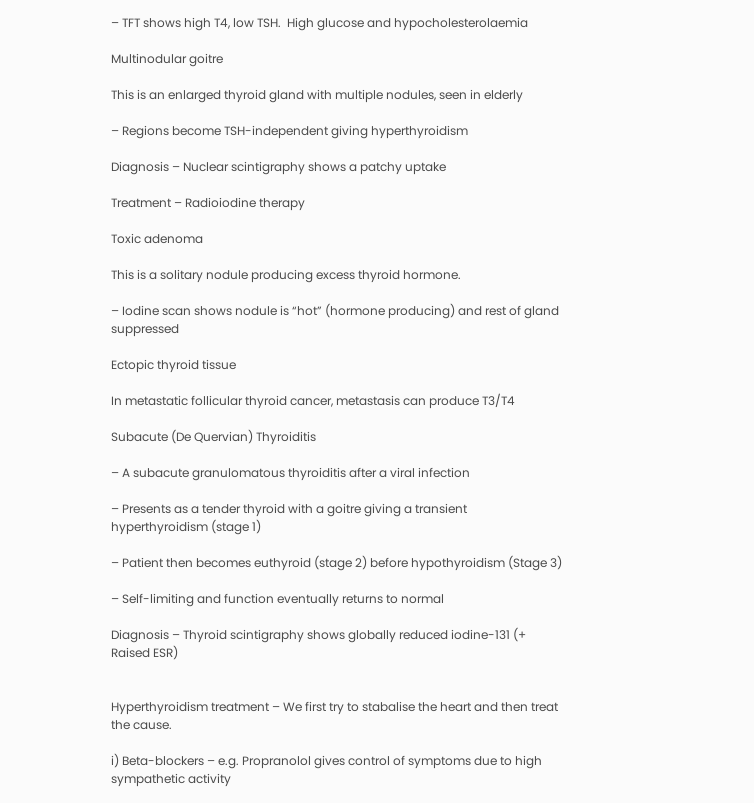– TFT shows high T4, low TSH.  High glucose and hypocholesterolaemia

Multinodular goitre

This is an enlarged thyroid gland with multiple nodules, seen in elderly

– Regions become TSH-independent giving hyperthyroidism

Diagnosis – Nuclear scintigraphy shows a patchy uptake

Treatment – Radioiodine therapy

Toxic adenoma

This is a solitary nodule producing excess thyroid hormone.

– Iodine scan shows nodule is “hot” (hormone producing) and rest of gland suppressed

Ectopic thyroid tissue

In metastatic follicular thyroid cancer, metastasis can produce T3/T4

Subacute (De Quervian) Thyroiditis

– A subacute granulomatous thyroiditis after a viral infection

– Presents as a tender thyroid with a goitre giving a transient hyperthyroidism (stage 1)

– Patient then becomes euthyroid (stage 2) before hypothyroidism (Stage 3)

– Self-limiting and function eventually returns to normal

Diagnosis – Thyroid scintigraphy shows globally reduced iodine-131 (+ Raised ESR)


Hyperthyroidism treatment – We first try to stabalise the heart and then treat the cause.

i) Beta-blockers – e.g. Propranolol gives control of symptoms due to high sympathetic activity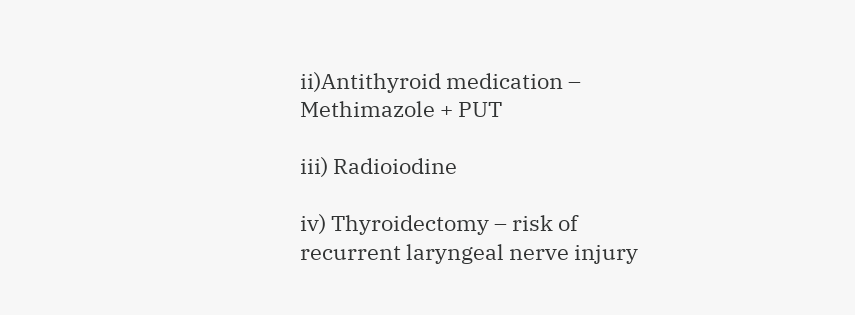ii)Antithyroid medication – Methimazole + PUT

iii) Radioiodine

iv) Thyroidectomy – risk of recurrent laryngeal nerve injury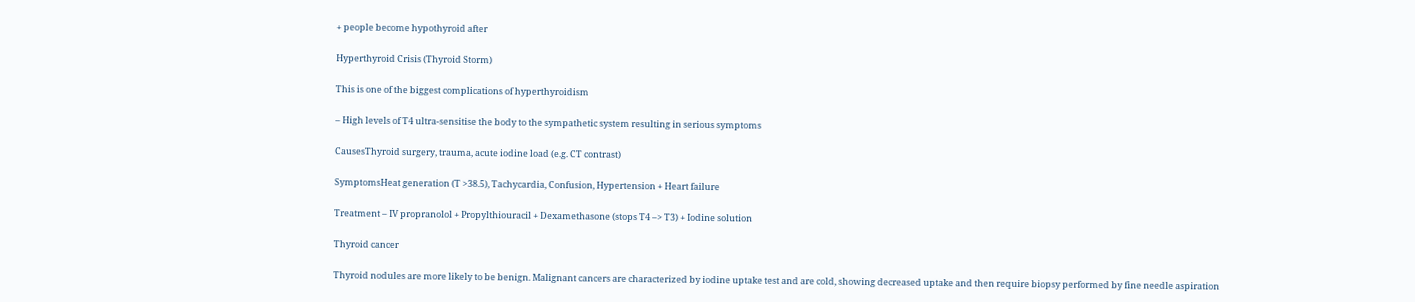+ people become hypothyroid after

Hyperthyroid Crisis (Thyroid Storm)

This is one of the biggest complications of hyperthyroidism

– High levels of T4 ultra-sensitise the body to the sympathetic system resulting in serious symptoms

CausesThyroid surgery, trauma, acute iodine load (e.g. CT contrast)

SymptomsHeat generation (T >38.5), Tachycardia, Confusion, Hypertension + Heart failure

Treatment – IV propranolol + Propylthiouracil + Dexamethasone (stops T4 –> T3) + Iodine solution

Thyroid cancer

Thyroid nodules are more likely to be benign. Malignant cancers are characterized by iodine uptake test and are cold, showing decreased uptake and then require biopsy performed by fine needle aspiration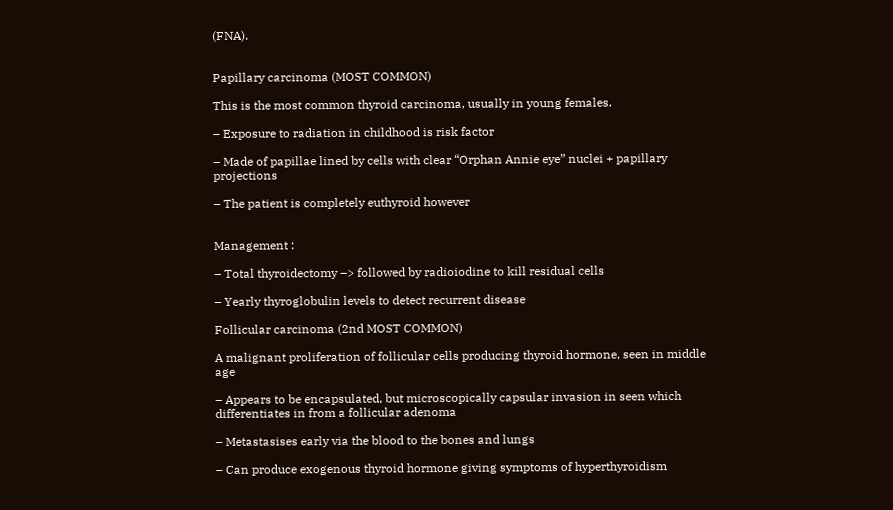(FNA).


Papillary carcinoma (MOST COMMON)

This is the most common thyroid carcinoma, usually in young females.

– Exposure to radiation in childhood is risk factor

– Made of papillae lined by cells with clear “Orphan Annie eye” nuclei + papillary projections

– The patient is completely euthyroid however


Management :

– Total thyroidectomy –> followed by radioiodine to kill residual cells

– Yearly thyroglobulin levels to detect recurrent disease

Follicular carcinoma (2nd MOST COMMON)

A malignant proliferation of follicular cells producing thyroid hormone, seen in middle age

– Appears to be encapsulated, but microscopically capsular invasion in seen which differentiates in from a follicular adenoma

– Metastasises early via the blood to the bones and lungs

– Can produce exogenous thyroid hormone giving symptoms of hyperthyroidism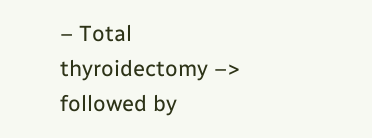– Total thyroidectomy –> followed by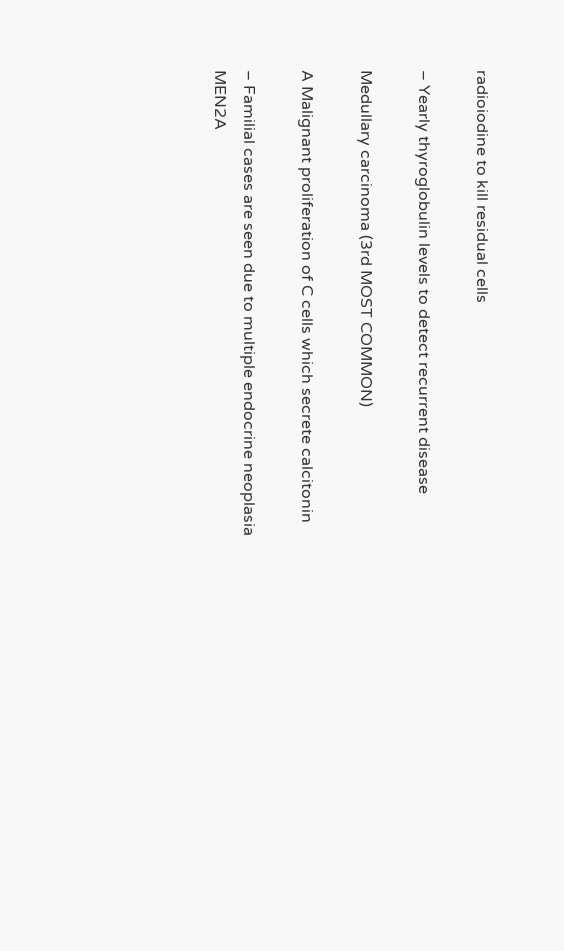radioiodine to kill residual cells

– Yearly thyroglobulin levels to detect recurrent disease

Medullary carcinoma (3rd MOST COMMON)

A Malignant proliferation of C cells which secrete calcitonin

– Familial cases are seen due to multiple endocrine neoplasia MEN2A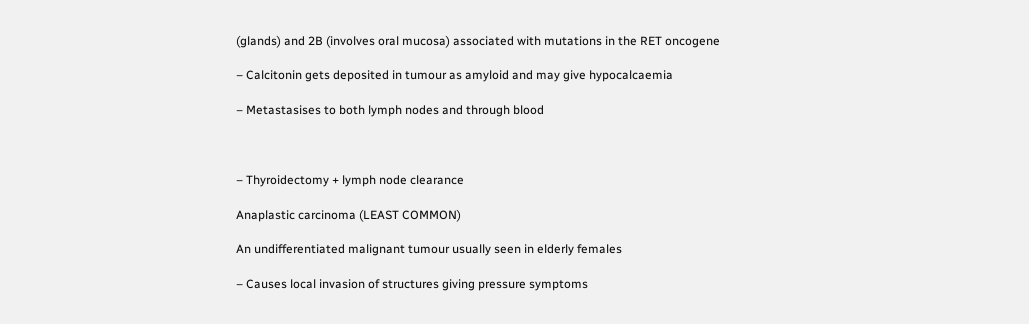(glands) and 2B (involves oral mucosa) associated with mutations in the RET oncogene

– Calcitonin gets deposited in tumour as amyloid and may give hypocalcaemia

– Metastasises to both lymph nodes and through blood



– Thyroidectomy + lymph node clearance

Anaplastic carcinoma (LEAST COMMON)

An undifferentiated malignant tumour usually seen in elderly females

– Causes local invasion of structures giving pressure symptoms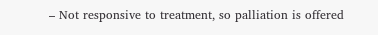– Not responsive to treatment, so palliation is offered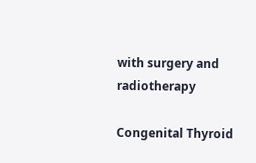with surgery and radiotherapy

Congenital Thyroid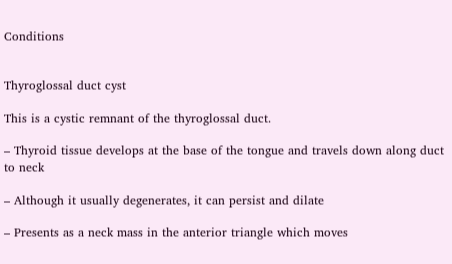Conditions


Thyroglossal duct cyst

This is a cystic remnant of the thyroglossal duct.

– Thyroid tissue develops at the base of the tongue and travels down along duct to neck

– Although it usually degenerates, it can persist and dilate

– Presents as a neck mass in the anterior triangle which moves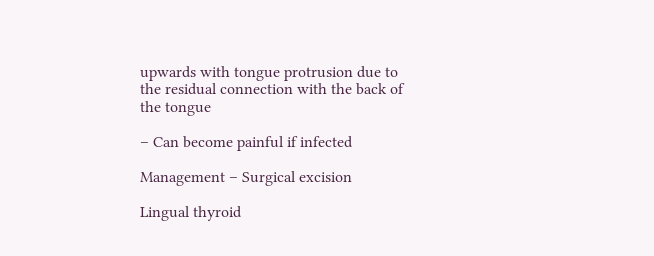upwards with tongue protrusion due to the residual connection with the back of the tongue

– Can become painful if infected

Management – Surgical excision

Lingual thyroid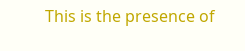This is the presence of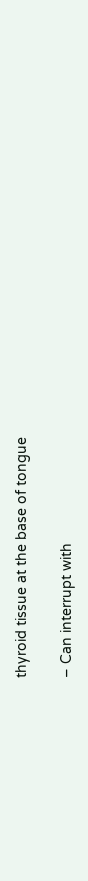thyroid tissue at the base of tongue

– Can interrupt with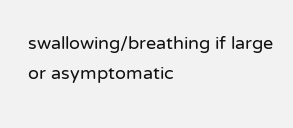swallowing/breathing if large or asymptomatic